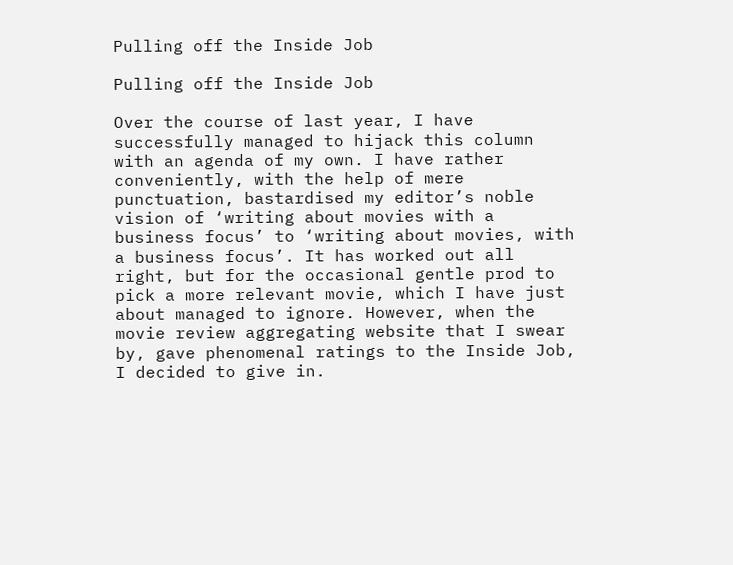Pulling off the Inside Job

Pulling off the Inside Job

Over the course of last year, I have successfully managed to hijack this column with an agenda of my own. I have rather conveniently, with the help of mere punctuation, bastardised my editor’s noble vision of ‘writing about movies with a business focus’ to ‘writing about movies, with a business focus’. It has worked out all right, but for the occasional gentle prod to pick a more relevant movie, which I have just about managed to ignore. However, when the movie review aggregating website that I swear by, gave phenomenal ratings to the Inside Job, I decided to give in.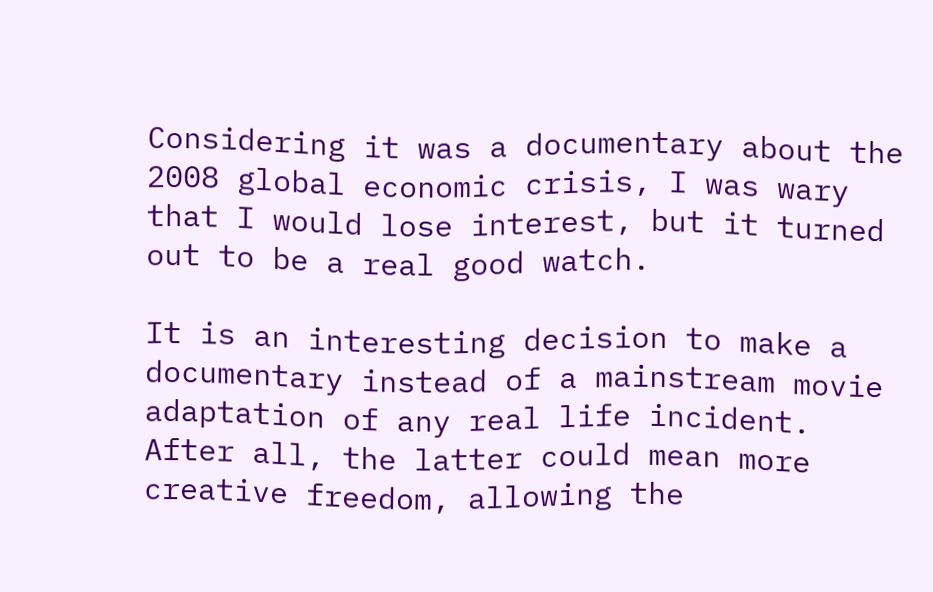Considering it was a documentary about the 2008 global economic crisis, I was wary that I would lose interest, but it turned out to be a real good watch.

It is an interesting decision to make a documentary instead of a mainstream movie adaptation of any real life incident. After all, the latter could mean more creative freedom, allowing the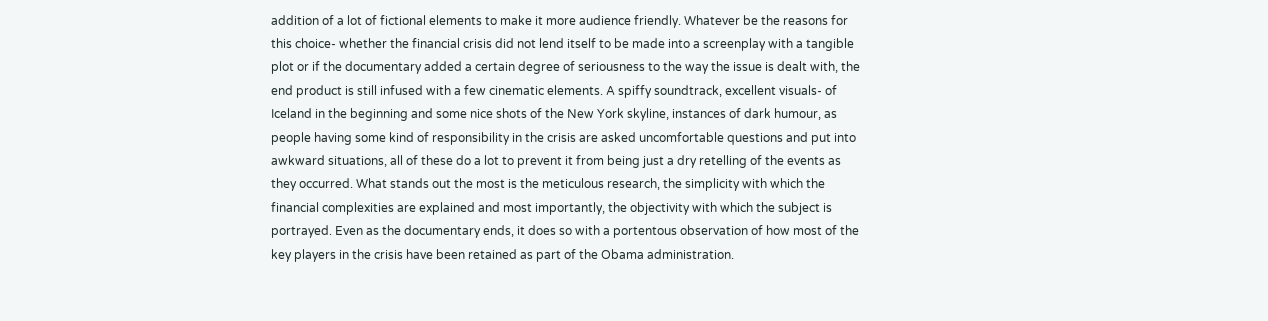addition of a lot of fictional elements to make it more audience friendly. Whatever be the reasons for this choice- whether the financial crisis did not lend itself to be made into a screenplay with a tangible plot or if the documentary added a certain degree of seriousness to the way the issue is dealt with, the end product is still infused with a few cinematic elements. A spiffy soundtrack, excellent visuals- of Iceland in the beginning and some nice shots of the New York skyline, instances of dark humour, as people having some kind of responsibility in the crisis are asked uncomfortable questions and put into awkward situations, all of these do a lot to prevent it from being just a dry retelling of the events as they occurred. What stands out the most is the meticulous research, the simplicity with which the financial complexities are explained and most importantly, the objectivity with which the subject is portrayed. Even as the documentary ends, it does so with a portentous observation of how most of the key players in the crisis have been retained as part of the Obama administration.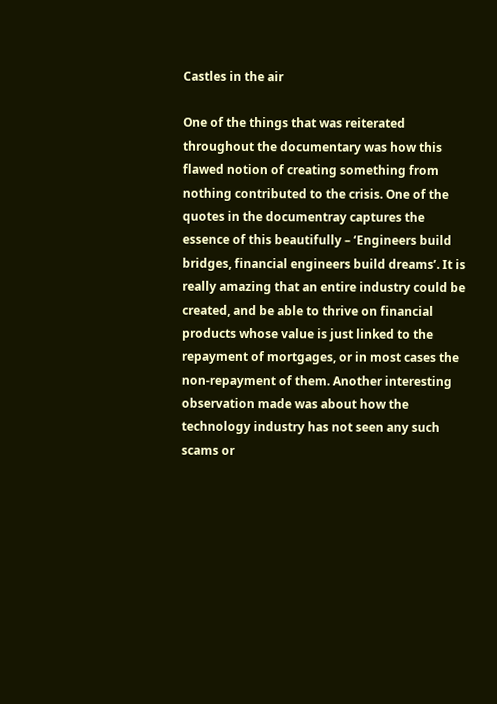Castles in the air

One of the things that was reiterated throughout the documentary was how this flawed notion of creating something from nothing contributed to the crisis. One of the quotes in the documentray captures the essence of this beautifully – ‘Engineers build bridges, financial engineers build dreams’. It is really amazing that an entire industry could be created, and be able to thrive on financial products whose value is just linked to the repayment of mortgages, or in most cases the non-repayment of them. Another interesting observation made was about how the technology industry has not seen any such scams or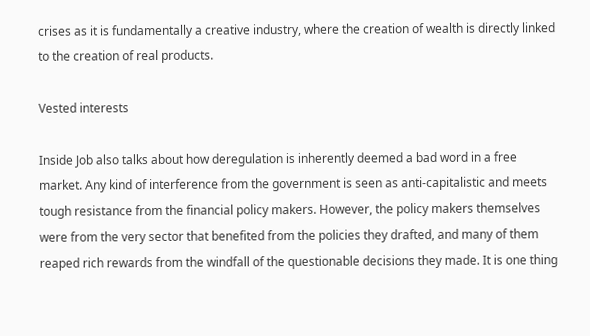crises as it is fundamentally a creative industry, where the creation of wealth is directly linked to the creation of real products.

Vested interests

Inside Job also talks about how deregulation is inherently deemed a bad word in a free market. Any kind of interference from the government is seen as anti-capitalistic and meets tough resistance from the financial policy makers. However, the policy makers themselves were from the very sector that benefited from the policies they drafted, and many of them reaped rich rewards from the windfall of the questionable decisions they made. It is one thing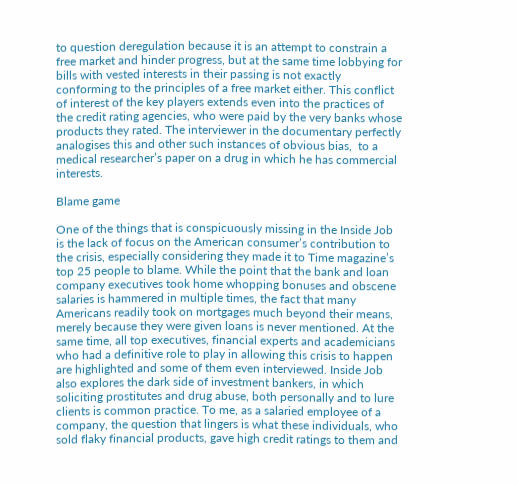to question deregulation because it is an attempt to constrain a free market and hinder progress, but at the same time lobbying for bills with vested interests in their passing is not exactly conforming to the principles of a free market either. This conflict of interest of the key players extends even into the practices of the credit rating agencies, who were paid by the very banks whose products they rated. The interviewer in the documentary perfectly analogises this and other such instances of obvious bias,  to a medical researcher’s paper on a drug in which he has commercial interests.

Blame game

One of the things that is conspicuously missing in the Inside Job is the lack of focus on the American consumer’s contribution to the crisis, especially considering they made it to Time magazine’s top 25 people to blame. While the point that the bank and loan company executives took home whopping bonuses and obscene salaries is hammered in multiple times, the fact that many Americans readily took on mortgages much beyond their means, merely because they were given loans is never mentioned. At the same time, all top executives, financial experts and academicians who had a definitive role to play in allowing this crisis to happen are highlighted and some of them even interviewed. Inside Job also explores the dark side of investment bankers, in which soliciting prostitutes and drug abuse, both personally and to lure clients is common practice. To me, as a salaried employee of a company, the question that lingers is what these individuals, who sold flaky financial products, gave high credit ratings to them and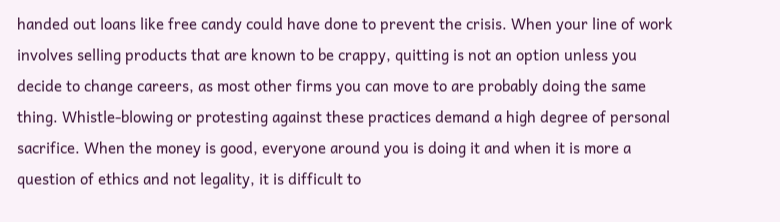handed out loans like free candy could have done to prevent the crisis. When your line of work involves selling products that are known to be crappy, quitting is not an option unless you decide to change careers, as most other firms you can move to are probably doing the same thing. Whistle-blowing or protesting against these practices demand a high degree of personal sacrifice. When the money is good, everyone around you is doing it and when it is more a question of ethics and not legality, it is difficult to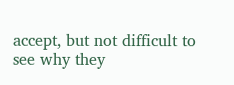accept, but not difficult to see why they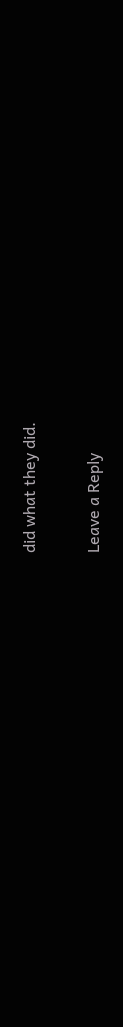did what they did.

Leave a Reply